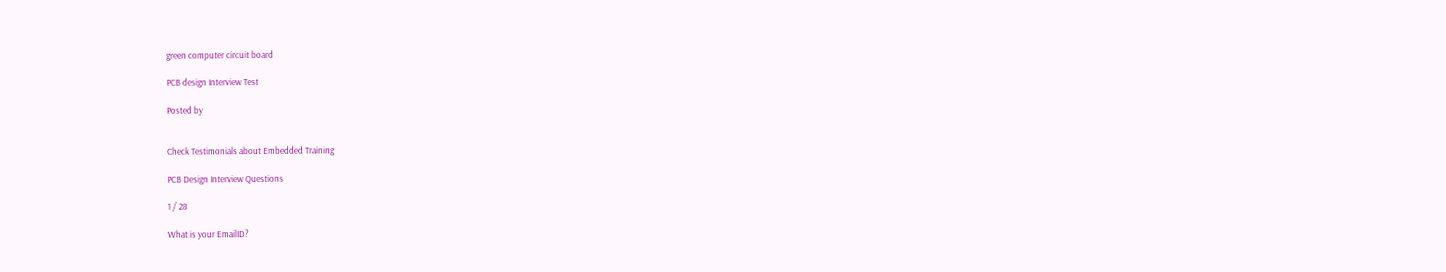green computer circuit board

PCB design Interview Test

Posted by


Check Testimonials about Embedded Training

PCB Design Interview Questions

1 / 28

What is your EmailID?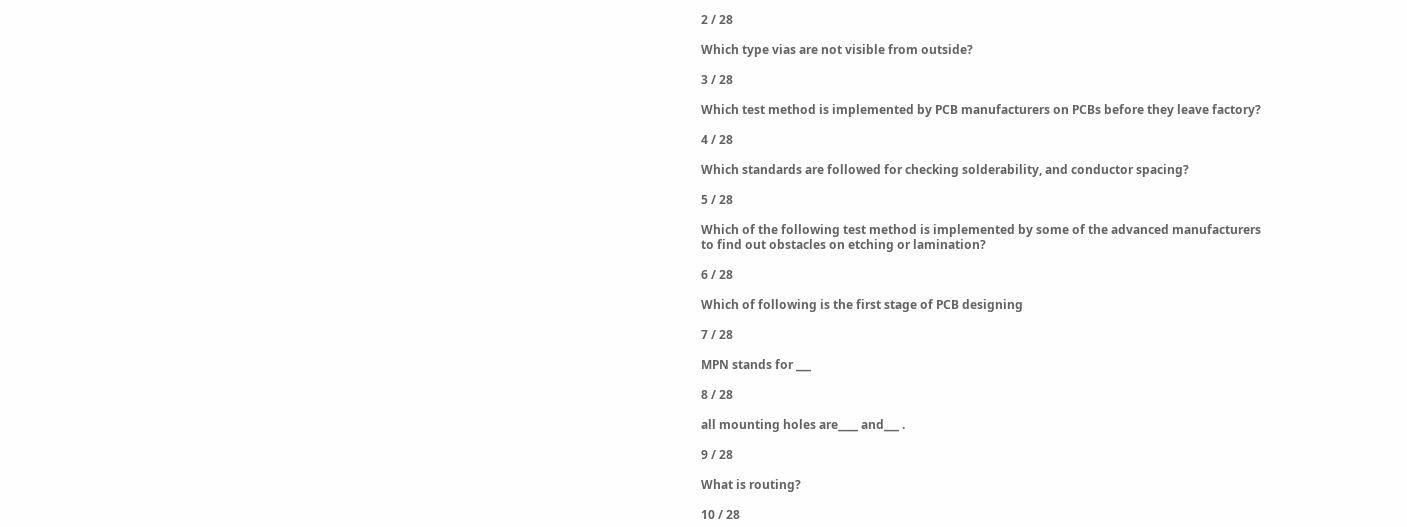2 / 28

Which type vias are not visible from outside?

3 / 28

Which test method is implemented by PCB manufacturers on PCBs before they leave factory?

4 / 28

Which standards are followed for checking solderability, and conductor spacing?

5 / 28

Which of the following test method is implemented by some of the advanced manufacturers to find out obstacles on etching or lamination?

6 / 28

Which of following is the first stage of PCB designing

7 / 28

MPN stands for ___

8 / 28

all mounting holes are____ and___ .

9 / 28

What is routing?

10 / 28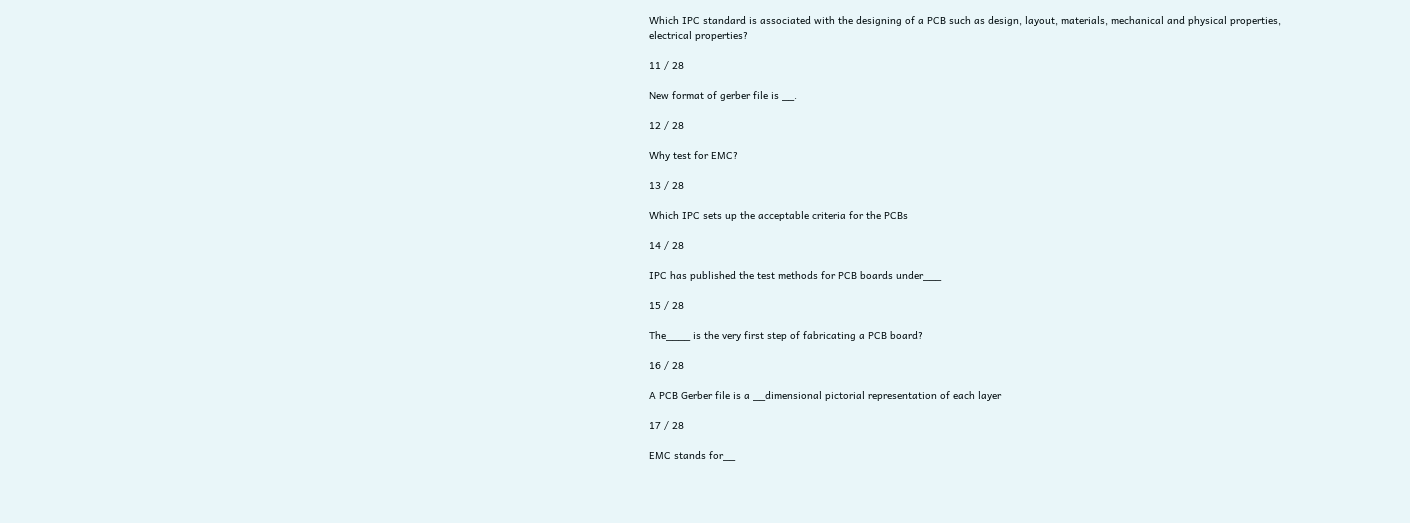Which IPC standard is associated with the designing of a PCB such as design, layout, materials, mechanical and physical properties, electrical properties?

11 / 28

New format of gerber file is __.

12 / 28

Why test for EMC?

13 / 28

Which IPC sets up the acceptable criteria for the PCBs

14 / 28

IPC has published the test methods for PCB boards under___

15 / 28

The____ is the very first step of fabricating a PCB board?

16 / 28

A PCB Gerber file is a __dimensional pictorial representation of each layer

17 / 28

EMC stands for__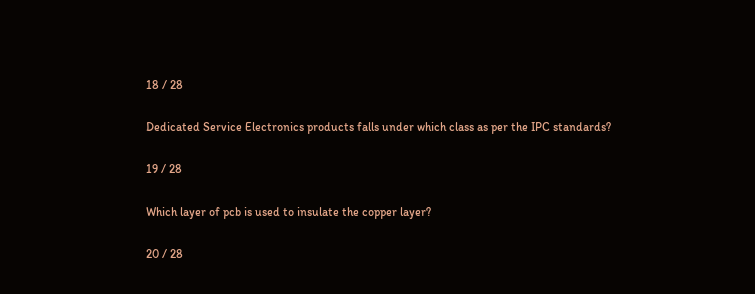18 / 28

Dedicated Service Electronics products falls under which class as per the IPC standards?

19 / 28

Which layer of pcb is used to insulate the copper layer?

20 / 28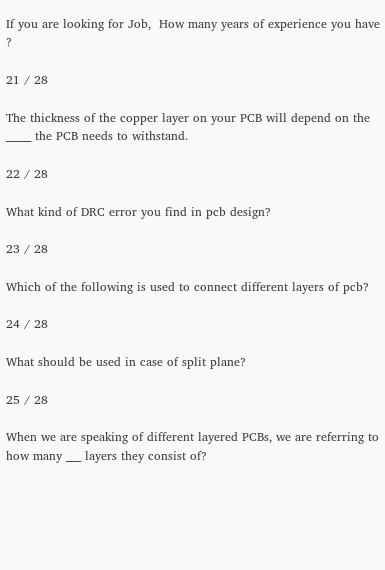If you are looking for Job,  How many years of experience you have ?

21 / 28

The thickness of the copper layer on your PCB will depend on the _____ the PCB needs to withstand.

22 / 28

What kind of DRC error you find in pcb design?

23 / 28

Which of the following is used to connect different layers of pcb?

24 / 28

What should be used in case of split plane?

25 / 28

When we are speaking of different layered PCBs, we are referring to how many ___ layers they consist of?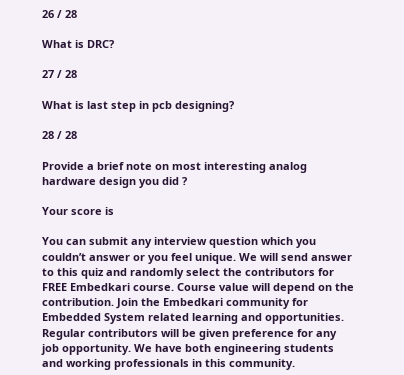26 / 28

What is DRC?

27 / 28

What is last step in pcb designing?

28 / 28

Provide a brief note on most interesting analog hardware design you did ?

Your score is

You can submit any interview question which you couldn’t answer or you feel unique. We will send answer to this quiz and randomly select the contributors for FREE Embedkari course. Course value will depend on the contribution. Join the Embedkari community for Embedded System related learning and opportunities. Regular contributors will be given preference for any job opportunity. We have both engineering students and working professionals in this community.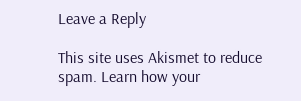Leave a Reply

This site uses Akismet to reduce spam. Learn how your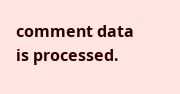comment data is processed.